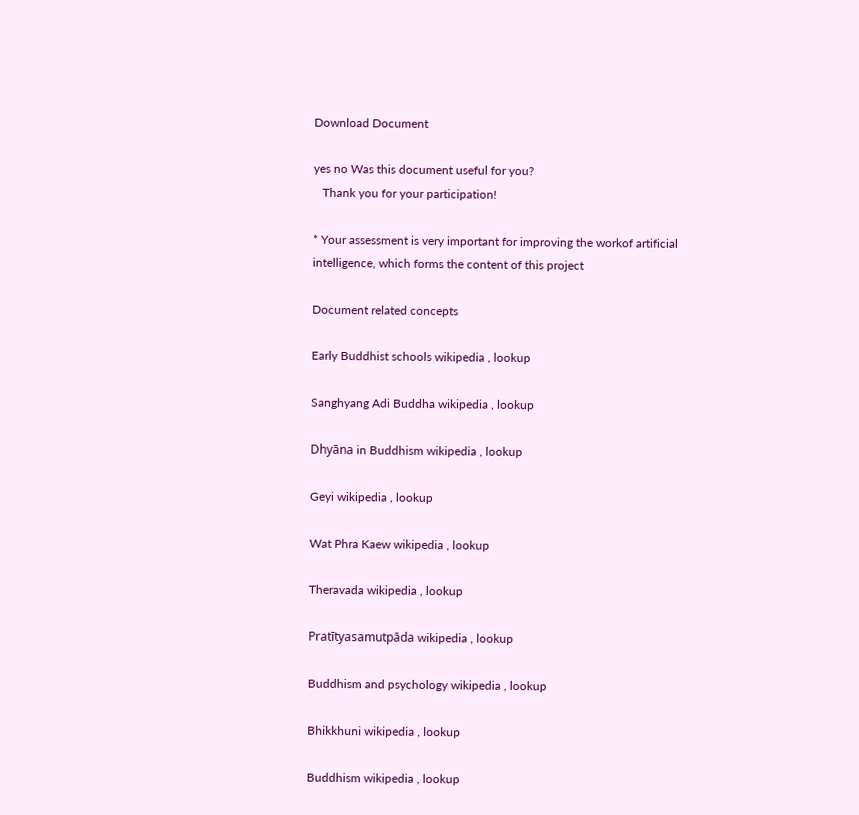Download Document

yes no Was this document useful for you?
   Thank you for your participation!

* Your assessment is very important for improving the workof artificial intelligence, which forms the content of this project

Document related concepts

Early Buddhist schools wikipedia , lookup

Sanghyang Adi Buddha wikipedia , lookup

Dhyāna in Buddhism wikipedia , lookup

Geyi wikipedia , lookup

Wat Phra Kaew wikipedia , lookup

Theravada wikipedia , lookup

Pratītyasamutpāda wikipedia , lookup

Buddhism and psychology wikipedia , lookup

Bhikkhuni wikipedia , lookup

Buddhism wikipedia , lookup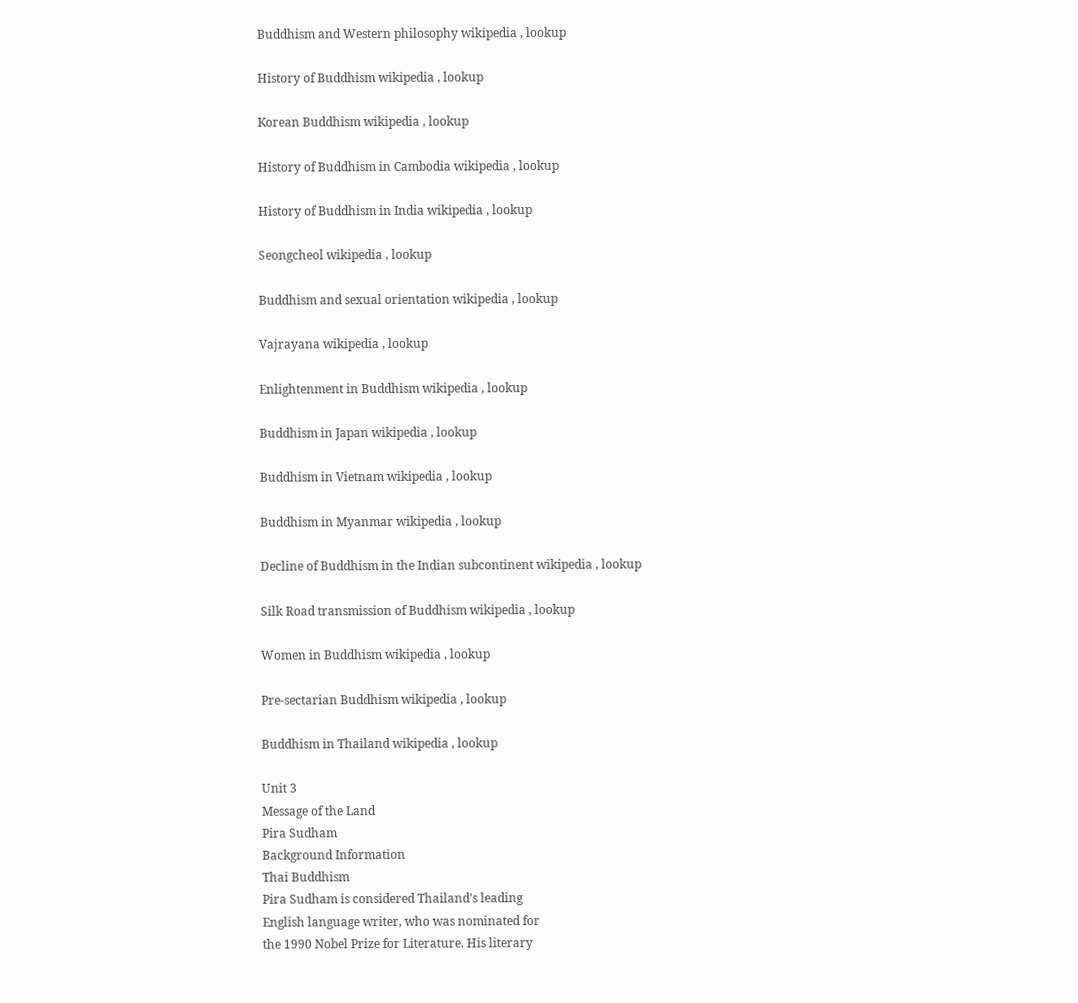Buddhism and Western philosophy wikipedia , lookup

History of Buddhism wikipedia , lookup

Korean Buddhism wikipedia , lookup

History of Buddhism in Cambodia wikipedia , lookup

History of Buddhism in India wikipedia , lookup

Seongcheol wikipedia , lookup

Buddhism and sexual orientation wikipedia , lookup

Vajrayana wikipedia , lookup

Enlightenment in Buddhism wikipedia , lookup

Buddhism in Japan wikipedia , lookup

Buddhism in Vietnam wikipedia , lookup

Buddhism in Myanmar wikipedia , lookup

Decline of Buddhism in the Indian subcontinent wikipedia , lookup

Silk Road transmission of Buddhism wikipedia , lookup

Women in Buddhism wikipedia , lookup

Pre-sectarian Buddhism wikipedia , lookup

Buddhism in Thailand wikipedia , lookup

Unit 3
Message of the Land
Pira Sudham
Background Information
Thai Buddhism
Pira Sudham is considered Thailand's leading
English language writer, who was nominated for
the 1990 Nobel Prize for Literature. His literary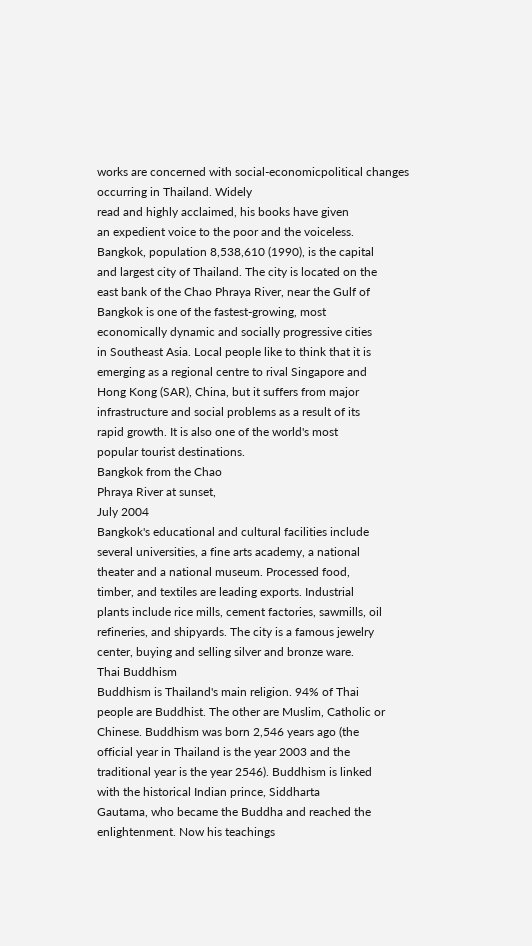works are concerned with social-economicpolitical changes occurring in Thailand. Widely
read and highly acclaimed, his books have given
an expedient voice to the poor and the voiceless.
Bangkok, population 8,538,610 (1990), is the capital
and largest city of Thailand. The city is located on the
east bank of the Chao Phraya River, near the Gulf of
Bangkok is one of the fastest-growing, most
economically dynamic and socially progressive cities
in Southeast Asia. Local people like to think that it is
emerging as a regional centre to rival Singapore and
Hong Kong (SAR), China, but it suffers from major
infrastructure and social problems as a result of its
rapid growth. It is also one of the world's most
popular tourist destinations.
Bangkok from the Chao
Phraya River at sunset,
July 2004
Bangkok's educational and cultural facilities include
several universities, a fine arts academy, a national
theater and a national museum. Processed food,
timber, and textiles are leading exports. Industrial
plants include rice mills, cement factories, sawmills, oil
refineries, and shipyards. The city is a famous jewelry
center, buying and selling silver and bronze ware.
Thai Buddhism
Buddhism is Thailand's main religion. 94% of Thai
people are Buddhist. The other are Muslim, Catholic or
Chinese. Buddhism was born 2,546 years ago (the
official year in Thailand is the year 2003 and the
traditional year is the year 2546). Buddhism is linked
with the historical Indian prince, Siddharta
Gautama, who became the Buddha and reached the
enlightenment. Now his teachings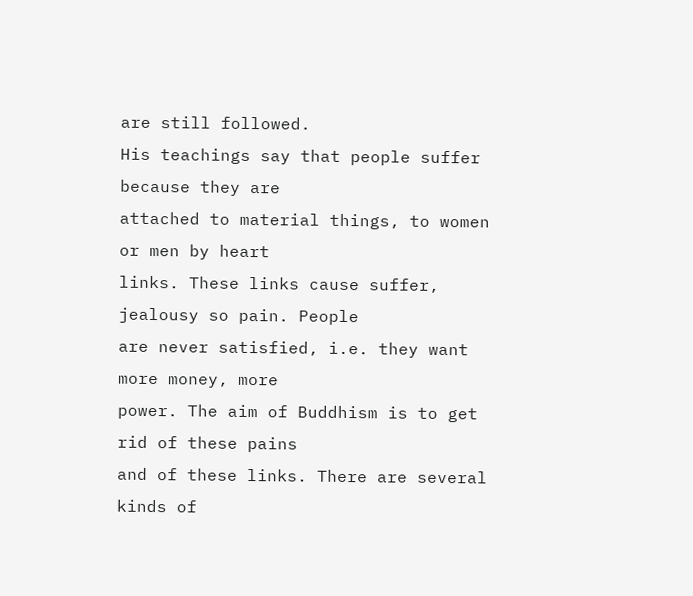are still followed.
His teachings say that people suffer because they are
attached to material things, to women or men by heart
links. These links cause suffer, jealousy so pain. People
are never satisfied, i.e. they want more money, more
power. The aim of Buddhism is to get rid of these pains
and of these links. There are several kinds of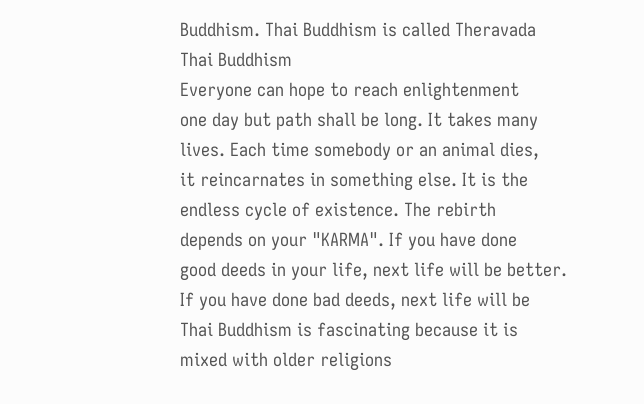Buddhism. Thai Buddhism is called Theravada
Thai Buddhism
Everyone can hope to reach enlightenment
one day but path shall be long. It takes many
lives. Each time somebody or an animal dies,
it reincarnates in something else. It is the
endless cycle of existence. The rebirth
depends on your "KARMA". If you have done
good deeds in your life, next life will be better.
If you have done bad deeds, next life will be
Thai Buddhism is fascinating because it is
mixed with older religions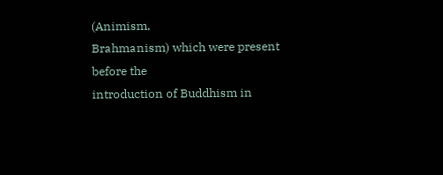(Animism,
Brahmanism) which were present before the
introduction of Buddhism in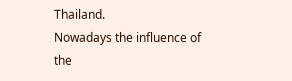Thailand.
Nowadays the influence of the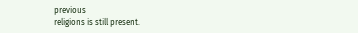previous
religions is still present.